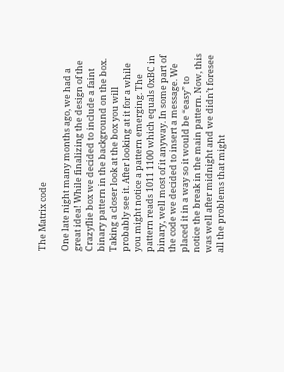The Matrix code

One late night many months ago, we had a great idea! While finalizing the design of the Crazyflie box we decided to include a faint binary pattern in the background on the box. Taking a closer look at the box you will probably see it. After looking at it for a while you might notice a pattern emerging. The pattern reads 1011 1100 which equals 0xBC in binary, well most of it anyway. In some part of the code we decided to insert a message. We placed it in a way so it would be “easy” to notice the break in the main pattern. Now, this was well after midnight and we didn’t foresee all the problems that might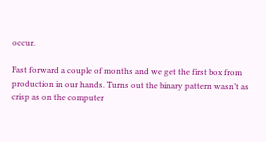occur.

Fast forward a couple of months and we get the first box from production in our hands. Turns out the binary pattern wasn’t as crisp as on the computer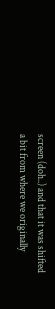screen (doh..) and that it was shifted a bit from where we originally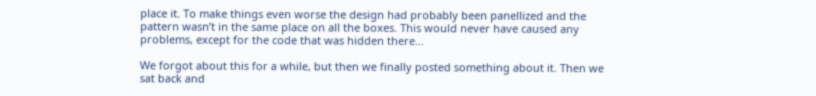place it. To make things even worse the design had probably been panellized and the pattern wasn’t in the same place on all the boxes. This would never have caused any problems, except for the code that was hidden there…

We forgot about this for a while, but then we finally posted something about it. Then we sat back and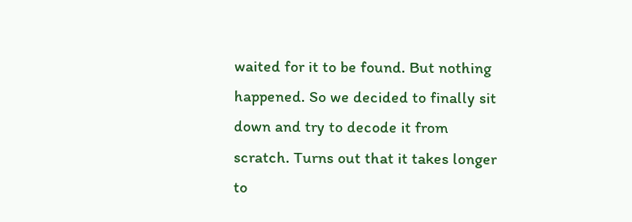waited for it to be found. But nothing happened. So we decided to finally sit down and try to decode it from scratch. Turns out that it takes longer to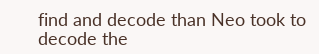find and decode than Neo took to decode the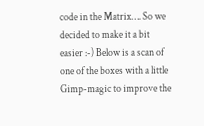code in the Matrix…. So we decided to make it a bit easier :-) Below is a scan of one of the boxes with a little Gimp-magic to improve the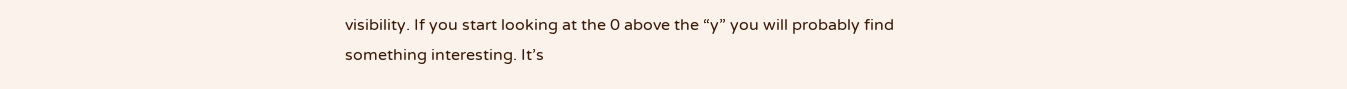visibility. If you start looking at the 0 above the “y” you will probably find something interesting. It’s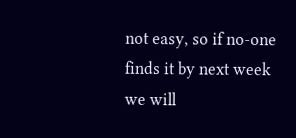not easy, so if no-one finds it by next week we will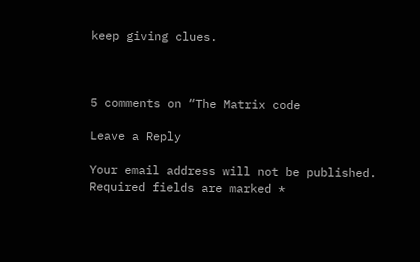keep giving clues.



5 comments on “The Matrix code

Leave a Reply

Your email address will not be published. Required fields are marked *